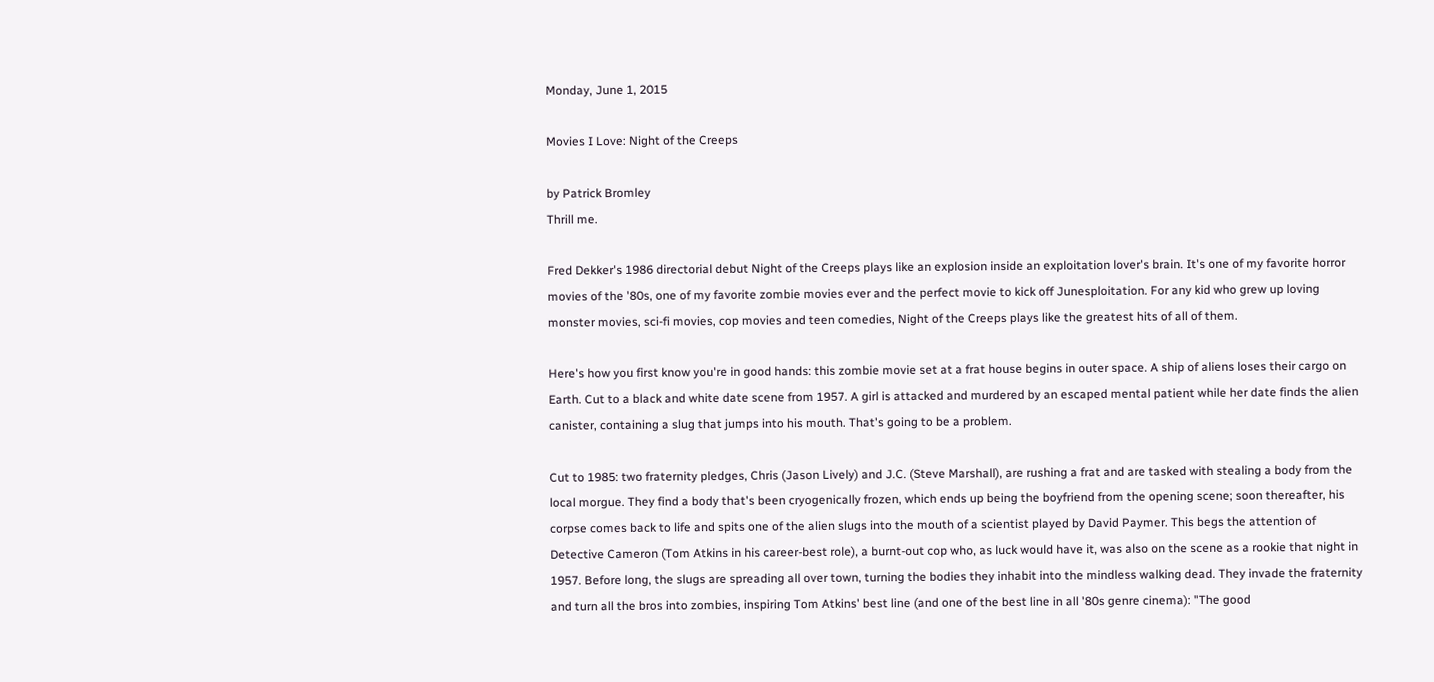Monday, June 1, 2015

Movies I Love: Night of the Creeps

by Patrick Bromley
Thrill me.

Fred Dekker's 1986 directorial debut Night of the Creeps plays like an explosion inside an exploitation lover's brain. It's one of my favorite horror movies of the '80s, one of my favorite zombie movies ever and the perfect movie to kick off Junesploitation. For any kid who grew up loving monster movies, sci-fi movies, cop movies and teen comedies, Night of the Creeps plays like the greatest hits of all of them.

Here's how you first know you're in good hands: this zombie movie set at a frat house begins in outer space. A ship of aliens loses their cargo on Earth. Cut to a black and white date scene from 1957. A girl is attacked and murdered by an escaped mental patient while her date finds the alien canister, containing a slug that jumps into his mouth. That's going to be a problem.

Cut to 1985: two fraternity pledges, Chris (Jason Lively) and J.C. (Steve Marshall), are rushing a frat and are tasked with stealing a body from the local morgue. They find a body that's been cryogenically frozen, which ends up being the boyfriend from the opening scene; soon thereafter, his corpse comes back to life and spits one of the alien slugs into the mouth of a scientist played by David Paymer. This begs the attention of Detective Cameron (Tom Atkins in his career-best role), a burnt-out cop who, as luck would have it, was also on the scene as a rookie that night in 1957. Before long, the slugs are spreading all over town, turning the bodies they inhabit into the mindless walking dead. They invade the fraternity and turn all the bros into zombies, inspiring Tom Atkins' best line (and one of the best line in all '80s genre cinema): "The good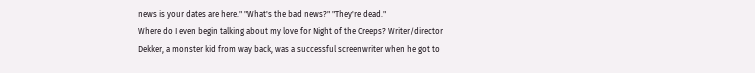news is your dates are here." "What's the bad news?" "They're dead."
Where do I even begin talking about my love for Night of the Creeps? Writer/director Dekker, a monster kid from way back, was a successful screenwriter when he got to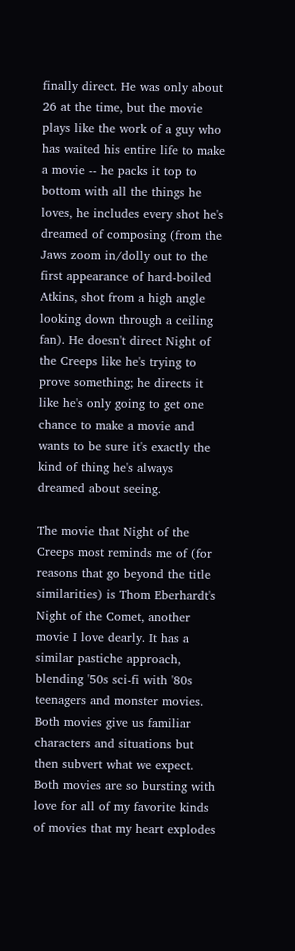finally direct. He was only about 26 at the time, but the movie plays like the work of a guy who has waited his entire life to make a movie -- he packs it top to bottom with all the things he loves, he includes every shot he's dreamed of composing (from the Jaws zoom in/dolly out to the first appearance of hard-boiled Atkins, shot from a high angle looking down through a ceiling fan). He doesn't direct Night of the Creeps like he's trying to prove something; he directs it like he's only going to get one chance to make a movie and wants to be sure it's exactly the kind of thing he's always dreamed about seeing.

The movie that Night of the Creeps most reminds me of (for reasons that go beyond the title similarities) is Thom Eberhardt's Night of the Comet, another movie I love dearly. It has a similar pastiche approach, blending '50s sci-fi with '80s teenagers and monster movies. Both movies give us familiar characters and situations but then subvert what we expect. Both movies are so bursting with love for all of my favorite kinds of movies that my heart explodes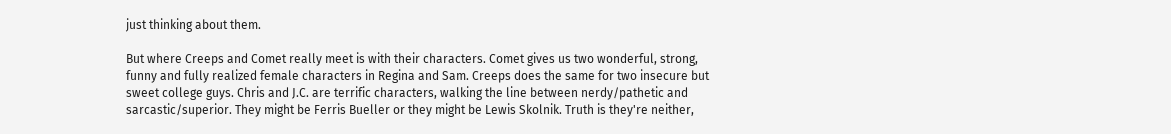just thinking about them.

But where Creeps and Comet really meet is with their characters. Comet gives us two wonderful, strong, funny and fully realized female characters in Regina and Sam. Creeps does the same for two insecure but sweet college guys. Chris and J.C. are terrific characters, walking the line between nerdy/pathetic and sarcastic/superior. They might be Ferris Bueller or they might be Lewis Skolnik. Truth is they're neither,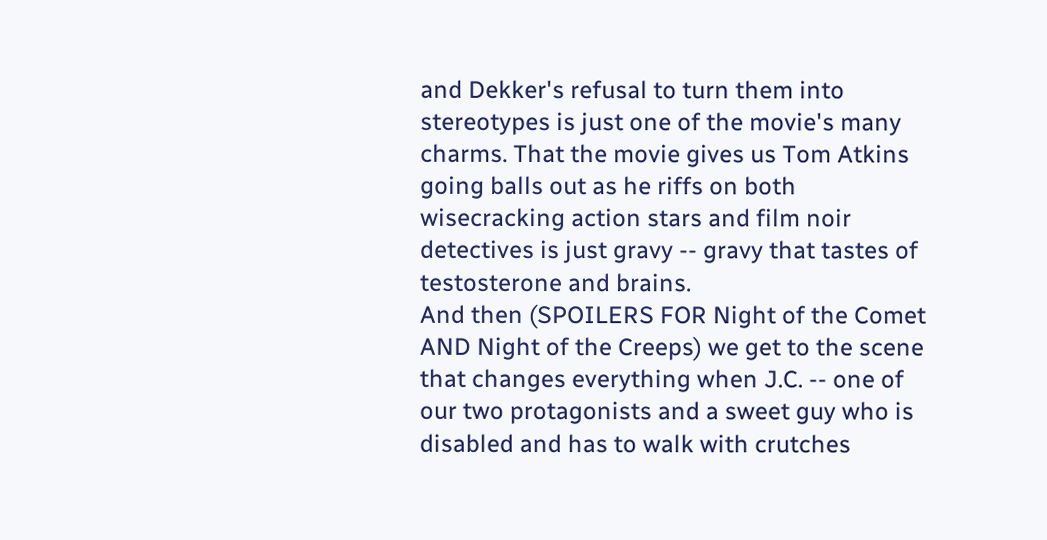and Dekker's refusal to turn them into stereotypes is just one of the movie's many charms. That the movie gives us Tom Atkins going balls out as he riffs on both wisecracking action stars and film noir detectives is just gravy -- gravy that tastes of testosterone and brains.
And then (SPOILERS FOR Night of the Comet AND Night of the Creeps) we get to the scene that changes everything when J.C. -- one of our two protagonists and a sweet guy who is disabled and has to walk with crutches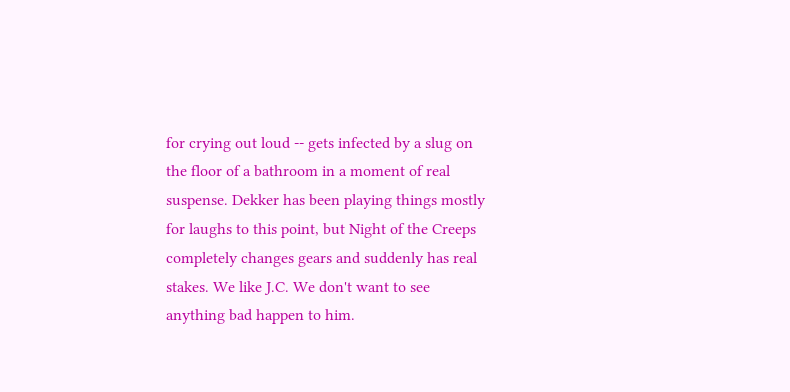for crying out loud -- gets infected by a slug on the floor of a bathroom in a moment of real suspense. Dekker has been playing things mostly for laughs to this point, but Night of the Creeps completely changes gears and suddenly has real stakes. We like J.C. We don't want to see anything bad happen to him.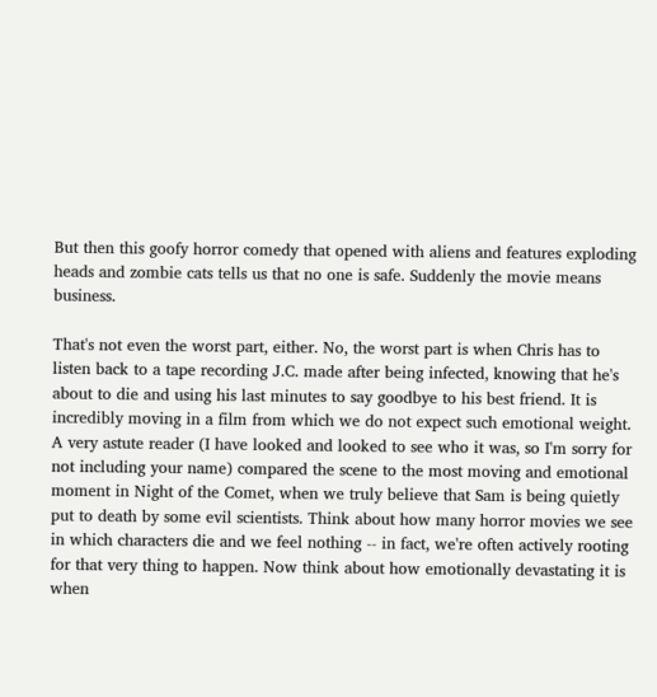But then this goofy horror comedy that opened with aliens and features exploding heads and zombie cats tells us that no one is safe. Suddenly the movie means business.

That's not even the worst part, either. No, the worst part is when Chris has to listen back to a tape recording J.C. made after being infected, knowing that he's about to die and using his last minutes to say goodbye to his best friend. It is incredibly moving in a film from which we do not expect such emotional weight. A very astute reader (I have looked and looked to see who it was, so I'm sorry for not including your name) compared the scene to the most moving and emotional moment in Night of the Comet, when we truly believe that Sam is being quietly put to death by some evil scientists. Think about how many horror movies we see in which characters die and we feel nothing -- in fact, we're often actively rooting for that very thing to happen. Now think about how emotionally devastating it is when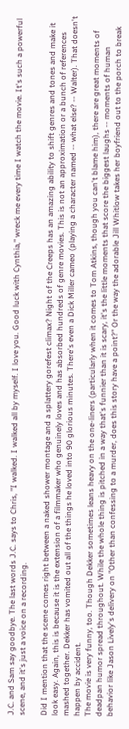J.C. and Sam say goodbye. The last words J.C. says to Chris, "I walked. I walked all by myself. I love you. Good luck with Cynthia," wreck me every time I watch the movie. It's such a powerful scene, and it's just a voice on a recording.

Did I mention that the scene comes right between a naked shower montage and a splattery gorefest climax? Night of the Creeps has an amazing ability to shift genres and tones and make it look easy. Again, this is because it is the extension of a filmmaker who genuinely loves and has absorbed hundreds of genre movies. This is not an approximation or a bunch of references mashed together. Dekker has vomited out all of the things he loved into 90 glorious minutes. There's even a Dick Miller cameo (playing a character named -- what else? -- Walter). That doesn't happen by accident.
The movie is very funny, too. Though Dekker sometimes leans heavy on the one-liners (particularly when it comes to Tom Atkins, though you can't blame him), there are great moments of deadpan humor spread throughout. While the whole thing is pitched in a way that's funnier than it is scary, it's the little moments that score the biggest laughs -- moments of human behavior like Jason Lively's delivery on "Other than confessing to a murder, does this story have a point?" Or the way the adorable Jill Whitlow takes her boyfriend out to the porch to break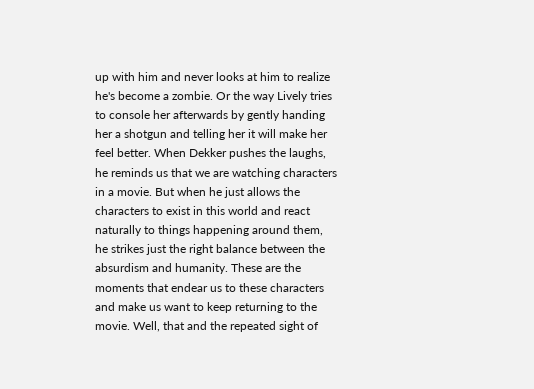up with him and never looks at him to realize he's become a zombie. Or the way Lively tries to console her afterwards by gently handing her a shotgun and telling her it will make her feel better. When Dekker pushes the laughs, he reminds us that we are watching characters in a movie. But when he just allows the characters to exist in this world and react naturally to things happening around them, he strikes just the right balance between the absurdism and humanity. These are the moments that endear us to these characters and make us want to keep returning to the movie. Well, that and the repeated sight of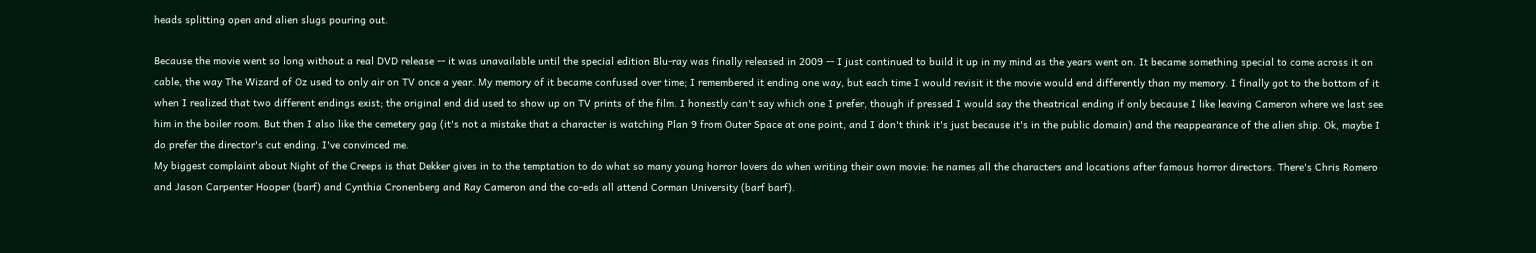heads splitting open and alien slugs pouring out.

Because the movie went so long without a real DVD release -- it was unavailable until the special edition Blu-ray was finally released in 2009 -- I just continued to build it up in my mind as the years went on. It became something special to come across it on cable, the way The Wizard of Oz used to only air on TV once a year. My memory of it became confused over time; I remembered it ending one way, but each time I would revisit it the movie would end differently than my memory. I finally got to the bottom of it when I realized that two different endings exist; the original end did used to show up on TV prints of the film. I honestly can't say which one I prefer, though if pressed I would say the theatrical ending if only because I like leaving Cameron where we last see him in the boiler room. But then I also like the cemetery gag (it's not a mistake that a character is watching Plan 9 from Outer Space at one point, and I don't think it's just because it's in the public domain) and the reappearance of the alien ship. Ok, maybe I do prefer the director's cut ending. I've convinced me.
My biggest complaint about Night of the Creeps is that Dekker gives in to the temptation to do what so many young horror lovers do when writing their own movie: he names all the characters and locations after famous horror directors. There's Chris Romero and Jason Carpenter Hooper (barf) and Cynthia Cronenberg and Ray Cameron and the co-eds all attend Corman University (barf barf).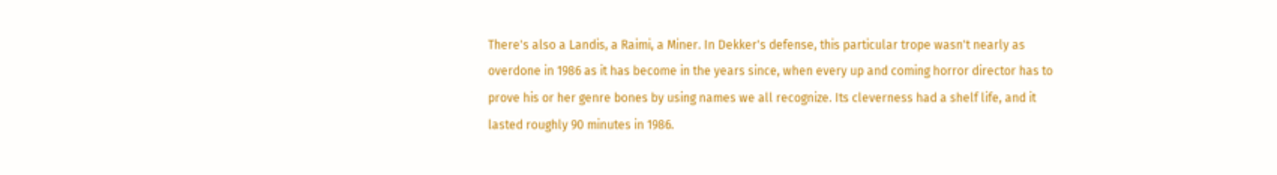There's also a Landis, a Raimi, a Miner. In Dekker's defense, this particular trope wasn't nearly as overdone in 1986 as it has become in the years since, when every up and coming horror director has to prove his or her genre bones by using names we all recognize. Its cleverness had a shelf life, and it lasted roughly 90 minutes in 1986.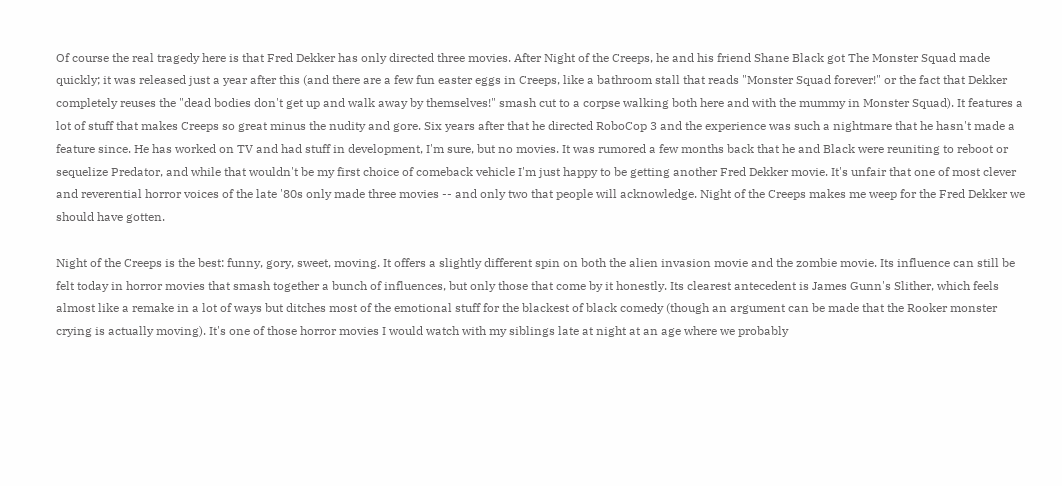Of course the real tragedy here is that Fred Dekker has only directed three movies. After Night of the Creeps, he and his friend Shane Black got The Monster Squad made quickly; it was released just a year after this (and there are a few fun easter eggs in Creeps, like a bathroom stall that reads "Monster Squad forever!" or the fact that Dekker completely reuses the "dead bodies don't get up and walk away by themselves!" smash cut to a corpse walking both here and with the mummy in Monster Squad). It features a lot of stuff that makes Creeps so great minus the nudity and gore. Six years after that he directed RoboCop 3 and the experience was such a nightmare that he hasn't made a feature since. He has worked on TV and had stuff in development, I'm sure, but no movies. It was rumored a few months back that he and Black were reuniting to reboot or sequelize Predator, and while that wouldn't be my first choice of comeback vehicle I'm just happy to be getting another Fred Dekker movie. It's unfair that one of most clever and reverential horror voices of the late '80s only made three movies -- and only two that people will acknowledge. Night of the Creeps makes me weep for the Fred Dekker we should have gotten.

Night of the Creeps is the best: funny, gory, sweet, moving. It offers a slightly different spin on both the alien invasion movie and the zombie movie. Its influence can still be felt today in horror movies that smash together a bunch of influences, but only those that come by it honestly. Its clearest antecedent is James Gunn's Slither, which feels almost like a remake in a lot of ways but ditches most of the emotional stuff for the blackest of black comedy (though an argument can be made that the Rooker monster crying is actually moving). It's one of those horror movies I would watch with my siblings late at night at an age where we probably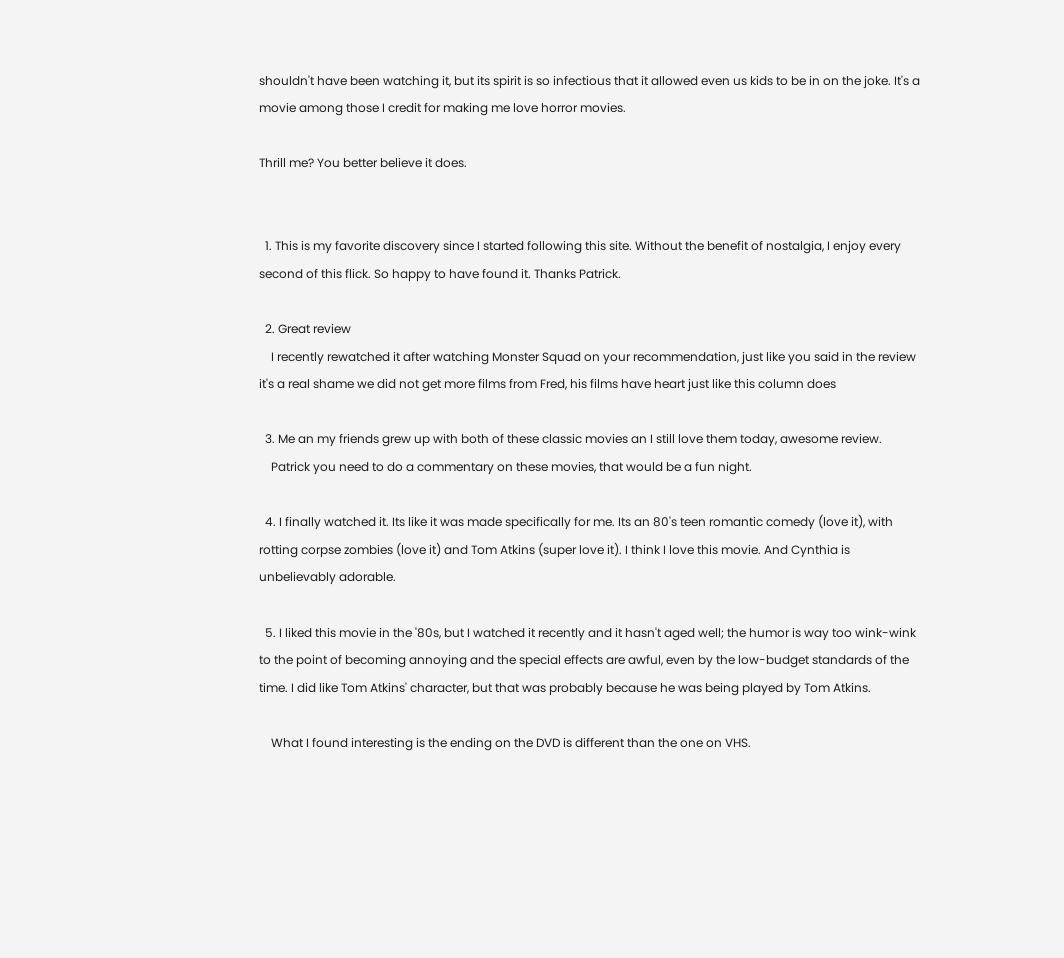shouldn't have been watching it, but its spirit is so infectious that it allowed even us kids to be in on the joke. It's a movie among those I credit for making me love horror movies.

Thrill me? You better believe it does.


  1. This is my favorite discovery since I started following this site. Without the benefit of nostalgia, I enjoy every second of this flick. So happy to have found it. Thanks Patrick.

  2. Great review
    I recently rewatched it after watching Monster Squad on your recommendation, just like you said in the review it's a real shame we did not get more films from Fred, his films have heart just like this column does

  3. Me an my friends grew up with both of these classic movies an I still love them today, awesome review.
    Patrick you need to do a commentary on these movies, that would be a fun night.

  4. I finally watched it. Its like it was made specifically for me. Its an 80's teen romantic comedy (love it), with rotting corpse zombies (love it) and Tom Atkins (super love it). I think I love this movie. And Cynthia is unbelievably adorable.

  5. I liked this movie in the '80s, but I watched it recently and it hasn't aged well; the humor is way too wink-wink to the point of becoming annoying and the special effects are awful, even by the low-budget standards of the time. I did like Tom Atkins' character, but that was probably because he was being played by Tom Atkins.

    What I found interesting is the ending on the DVD is different than the one on VHS.